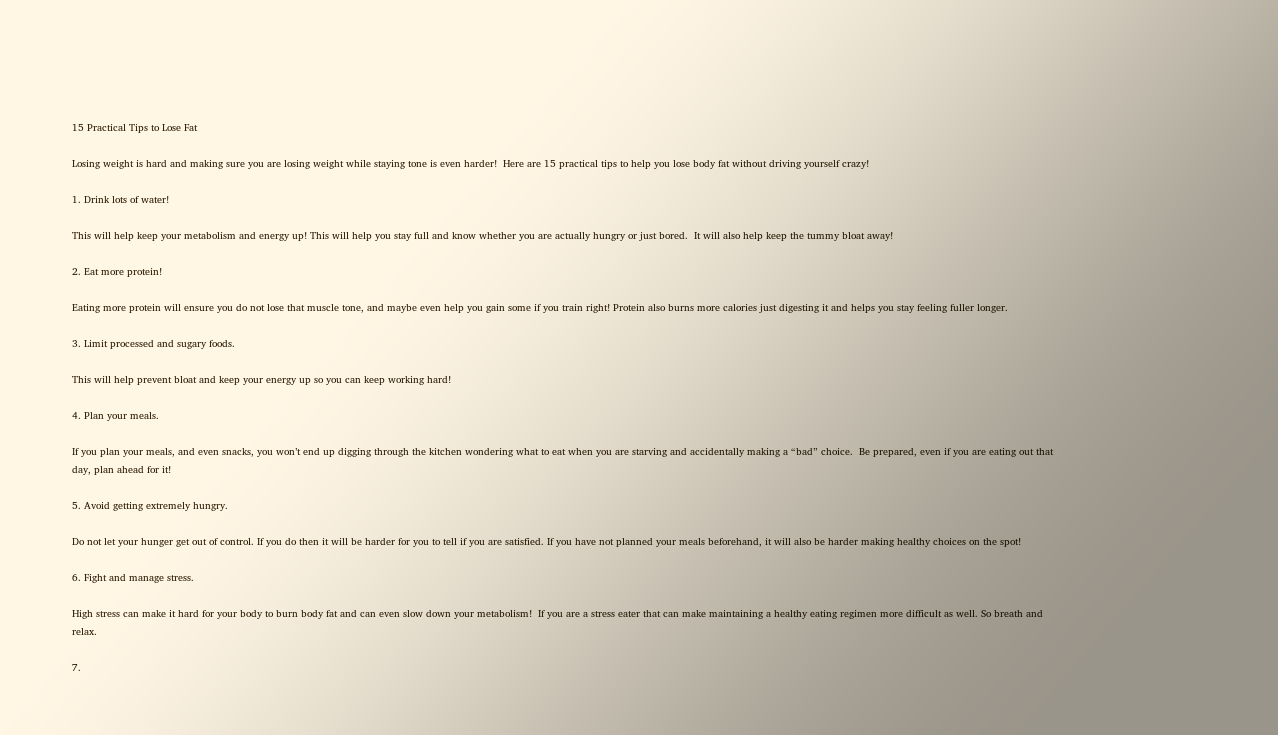15 Practical Tips to Lose Fat

Losing weight is hard and making sure you are losing weight while staying tone is even harder!  Here are 15 practical tips to help you lose body fat without driving yourself crazy!

1. Drink lots of water!

This will help keep your metabolism and energy up! This will help you stay full and know whether you are actually hungry or just bored.  It will also help keep the tummy bloat away!

2. Eat more protein!

Eating more protein will ensure you do not lose that muscle tone, and maybe even help you gain some if you train right! Protein also burns more calories just digesting it and helps you stay feeling fuller longer.

3. Limit processed and sugary foods.

This will help prevent bloat and keep your energy up so you can keep working hard!

4. Plan your meals.

If you plan your meals, and even snacks, you won’t end up digging through the kitchen wondering what to eat when you are starving and accidentally making a “bad” choice.  Be prepared, even if you are eating out that day, plan ahead for it!

5. Avoid getting extremely hungry.

Do not let your hunger get out of control. If you do then it will be harder for you to tell if you are satisfied. If you have not planned your meals beforehand, it will also be harder making healthy choices on the spot!

6. Fight and manage stress.

High stress can make it hard for your body to burn body fat and can even slow down your metabolism!  If you are a stress eater that can make maintaining a healthy eating regimen more difficult as well. So breath and relax.

7.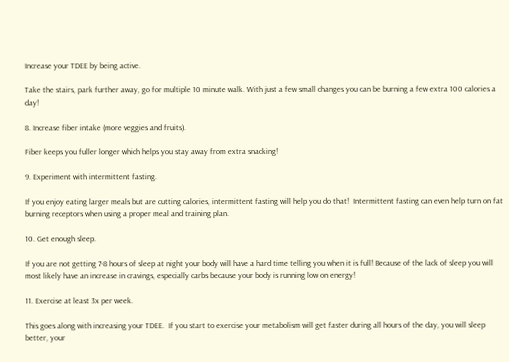Increase your TDEE by being active.

Take the stairs, park further away, go for multiple 10 minute walk. With just a few small changes you can be burning a few extra 100 calories a day!

8. Increase fiber intake (more veggies and fruits).

Fiber keeps you fuller longer which helps you stay away from extra snacking!

9. Experiment with intermittent fasting.

If you enjoy eating larger meals but are cutting calories, intermittent fasting will help you do that!  Intermittent fasting can even help turn on fat burning receptors when using a proper meal and training plan.

10. Get enough sleep.

If you are not getting 7-8 hours of sleep at night your body will have a hard time telling you when it is full! Because of the lack of sleep you will most likely have an increase in cravings, especially carbs because your body is running low on energy!

11. Exercise at least 3x per week.

This goes along with increasing your TDEE.  If you start to exercise your metabolism will get faster during all hours of the day, you will sleep better, your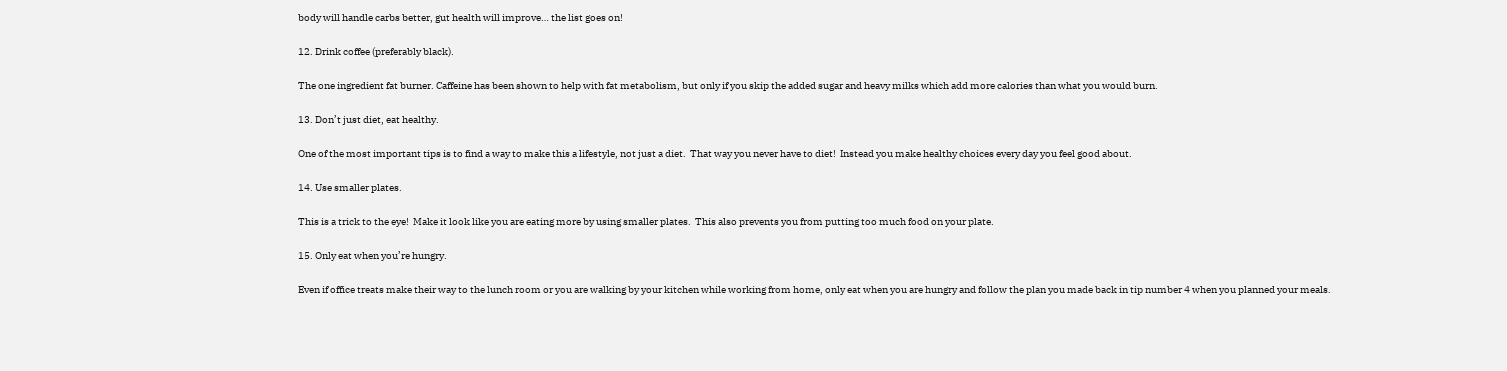body will handle carbs better, gut health will improve… the list goes on!

12. Drink coffee (preferably black).

The one ingredient fat burner. Caffeine has been shown to help with fat metabolism, but only if you skip the added sugar and heavy milks which add more calories than what you would burn.

13. Don’t just diet, eat healthy.

One of the most important tips is to find a way to make this a lifestyle, not just a diet.  That way you never have to diet!  Instead you make healthy choices every day you feel good about.

14. Use smaller plates.

This is a trick to the eye!  Make it look like you are eating more by using smaller plates.  This also prevents you from putting too much food on your plate.

15. Only eat when you’re hungry.

Even if office treats make their way to the lunch room or you are walking by your kitchen while working from home, only eat when you are hungry and follow the plan you made back in tip number 4 when you planned your meals.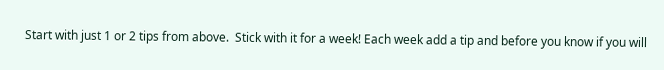Start with just 1 or 2 tips from above.  Stick with it for a week! Each week add a tip and before you know if you will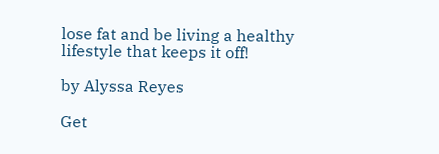lose fat and be living a healthy lifestyle that keeps it off!

by Alyssa Reyes

Get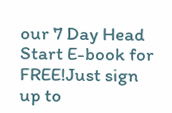our 7 Day Head Start E-book for FREE!Just sign up to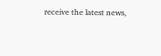receive the latest news,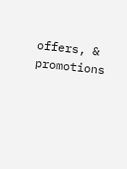offers, & promotions